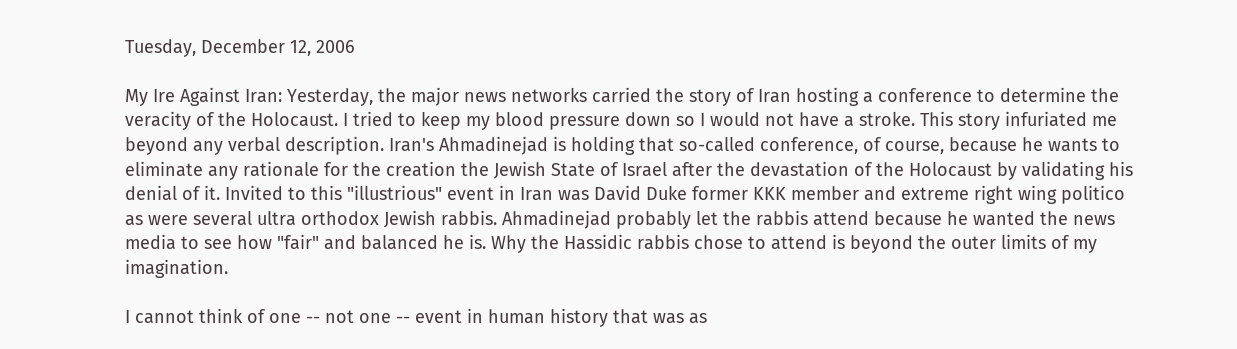Tuesday, December 12, 2006

My Ire Against Iran: Yesterday, the major news networks carried the story of Iran hosting a conference to determine the veracity of the Holocaust. I tried to keep my blood pressure down so I would not have a stroke. This story infuriated me beyond any verbal description. Iran's Ahmadinejad is holding that so-called conference, of course, because he wants to eliminate any rationale for the creation the Jewish State of Israel after the devastation of the Holocaust by validating his denial of it. Invited to this "illustrious" event in Iran was David Duke former KKK member and extreme right wing politico as were several ultra orthodox Jewish rabbis. Ahmadinejad probably let the rabbis attend because he wanted the news media to see how "fair" and balanced he is. Why the Hassidic rabbis chose to attend is beyond the outer limits of my imagination.

I cannot think of one -- not one -- event in human history that was as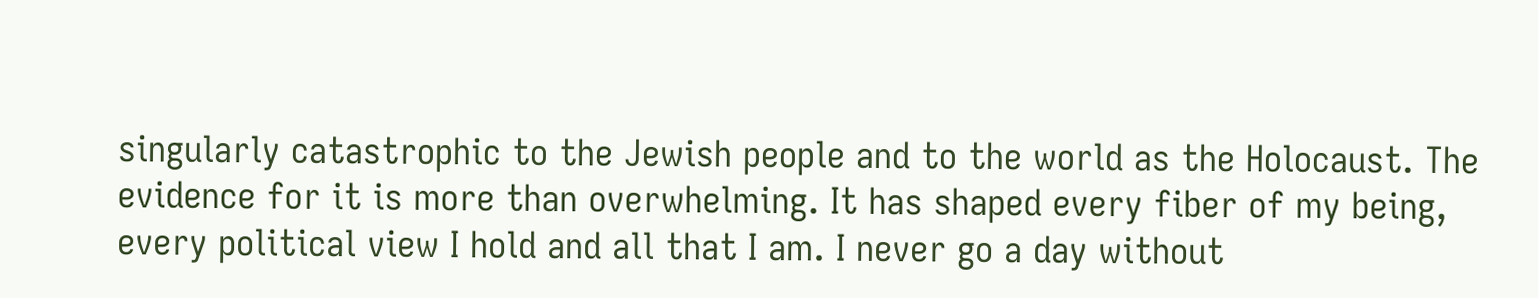singularly catastrophic to the Jewish people and to the world as the Holocaust. The evidence for it is more than overwhelming. It has shaped every fiber of my being, every political view I hold and all that I am. I never go a day without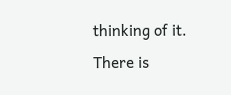thinking of it. There is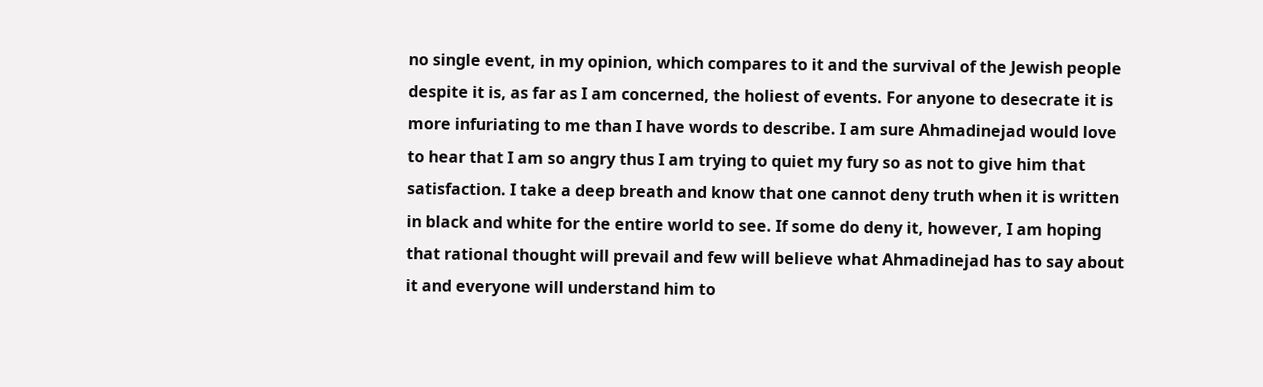no single event, in my opinion, which compares to it and the survival of the Jewish people despite it is, as far as I am concerned, the holiest of events. For anyone to desecrate it is more infuriating to me than I have words to describe. I am sure Ahmadinejad would love to hear that I am so angry thus I am trying to quiet my fury so as not to give him that satisfaction. I take a deep breath and know that one cannot deny truth when it is written in black and white for the entire world to see. If some do deny it, however, I am hoping that rational thought will prevail and few will believe what Ahmadinejad has to say about it and everyone will understand him to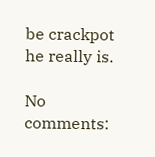be crackpot he really is.

No comments: